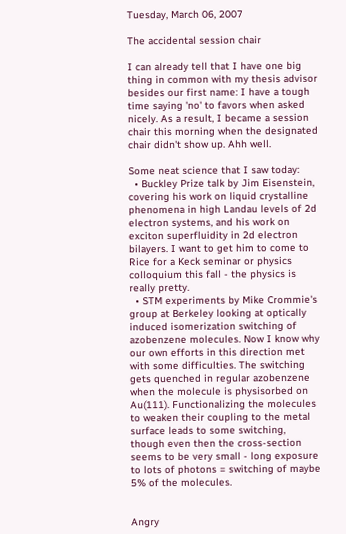Tuesday, March 06, 2007

The accidental session chair

I can already tell that I have one big thing in common with my thesis advisor besides our first name: I have a tough time saying 'no' to favors when asked nicely. As a result, I became a session chair this morning when the designated chair didn't show up. Ahh well.

Some neat science that I saw today:
  • Buckley Prize talk by Jim Eisenstein, covering his work on liquid crystalline phenomena in high Landau levels of 2d electron systems, and his work on exciton superfluidity in 2d electron bilayers. I want to get him to come to Rice for a Keck seminar or physics colloquium this fall - the physics is really pretty.
  • STM experiments by Mike Crommie's group at Berkeley looking at optically induced isomerization switching of azobenzene molecules. Now I know why our own efforts in this direction met with some difficulties. The switching gets quenched in regular azobenzene when the molecule is physisorbed on Au(111). Functionalizing the molecules to weaken their coupling to the metal surface leads to some switching, though even then the cross-section seems to be very small - long exposure to lots of photons = switching of maybe 5% of the molecules.


Angry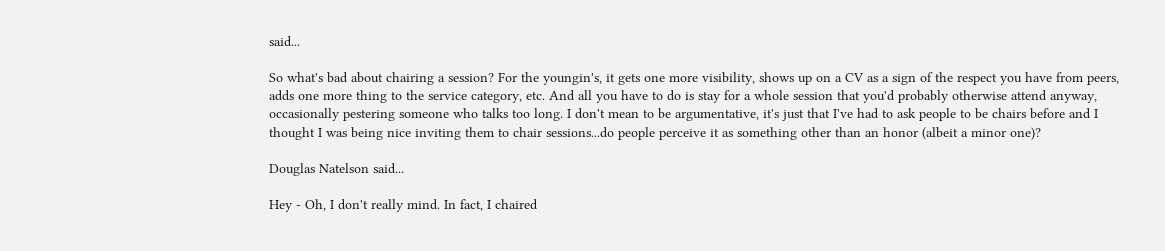said...

So what's bad about chairing a session? For the youngin's, it gets one more visibility, shows up on a CV as a sign of the respect you have from peers, adds one more thing to the service category, etc. And all you have to do is stay for a whole session that you'd probably otherwise attend anyway, occasionally pestering someone who talks too long. I don't mean to be argumentative, it's just that I've had to ask people to be chairs before and I thought I was being nice inviting them to chair sessions...do people perceive it as something other than an honor (albeit a minor one)?

Douglas Natelson said...

Hey - Oh, I don't really mind. In fact, I chaired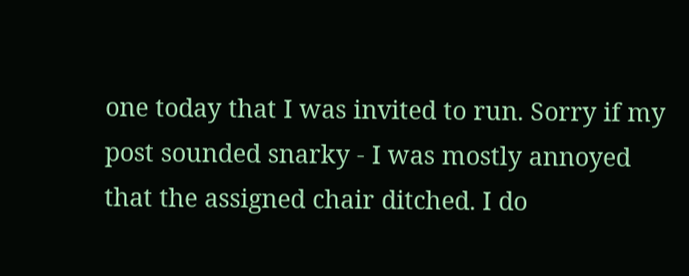one today that I was invited to run. Sorry if my post sounded snarky - I was mostly annoyed that the assigned chair ditched. I do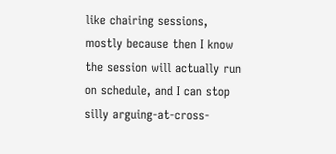like chairing sessions, mostly because then I know the session will actually run on schedule, and I can stop silly arguing-at-cross-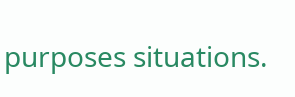purposes situations.